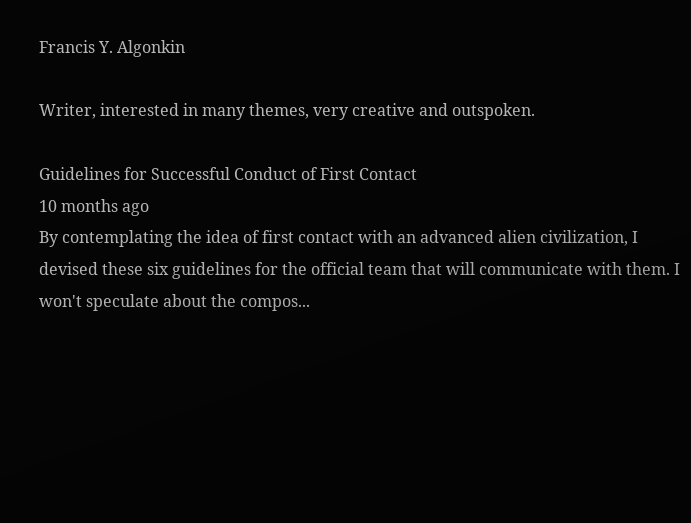Francis Y. Algonkin

Writer, interested in many themes, very creative and outspoken.

Guidelines for Successful Conduct of First Contact
10 months ago
By contemplating the idea of first contact with an advanced alien civilization, I devised these six guidelines for the official team that will communicate with them. I won't speculate about the compos...